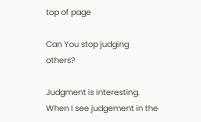top of page

Can You stop judging others?

Judgment is interesting. When I see judgement in the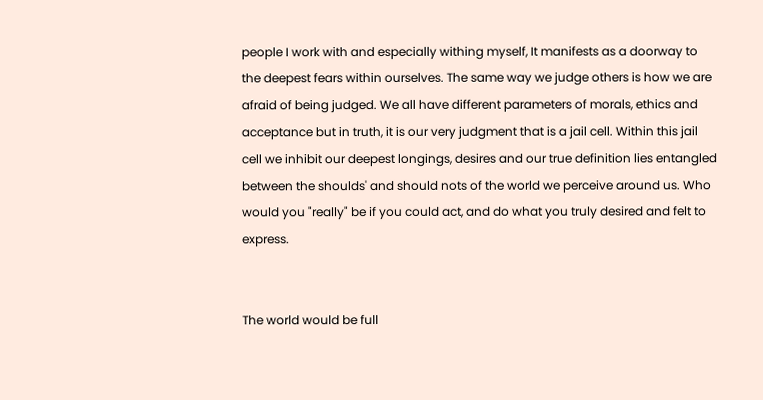people I work with and especially withing myself, It manifests as a doorway to the deepest fears within ourselves. The same way we judge others is how we are afraid of being judged. We all have different parameters of morals, ethics and acceptance but in truth, it is our very judgment that is a jail cell. Within this jail cell we inhibit our deepest longings, desires and our true definition lies entangled between the shoulds' and should nots of the world we perceive around us. Who would you "really" be if you could act, and do what you truly desired and felt to express.


The world would be full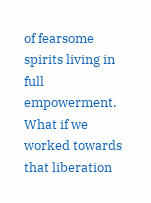of fearsome spirits living in full empowerment. What if we worked towards that liberation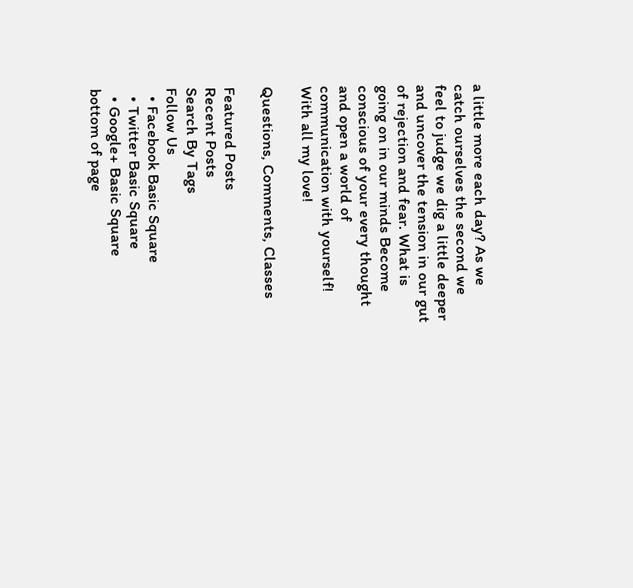a little more each day? As we catch ourselves the second we feel to judge we dig a little deeper and uncover the tension in our gut of rejection and fear. What is going on in our minds Become conscious of your every thought and open a world of communication with yourself! With all my love!

Questions, Comments, Classes

Featured Posts
Recent Posts
Search By Tags
Follow Us
  • Facebook Basic Square
  • Twitter Basic Square
  • Google+ Basic Square
bottom of page